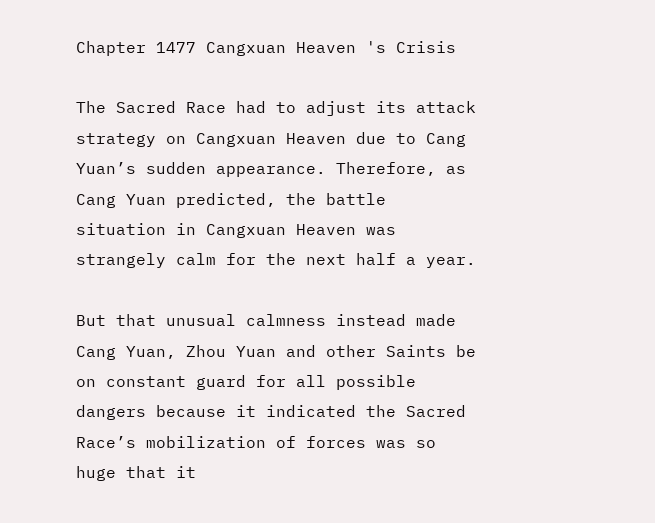Chapter 1477 Cangxuan Heaven 's Crisis

The Sacred Race had to adjust its attack strategy on Cangxuan Heaven due to Cang Yuan’s sudden appearance. Therefore, as Cang Yuan predicted, the battle situation in Cangxuan Heaven was strangely calm for the next half a year.

But that unusual calmness instead made Cang Yuan, Zhou Yuan and other Saints be on constant guard for all possible dangers because it indicated the Sacred Race’s mobilization of forces was so huge that it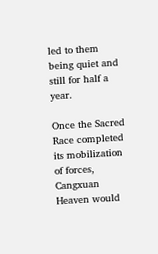led to them being quiet and still for half a year.

Once the Sacred Race completed its mobilization of forces, Cangxuan Heaven would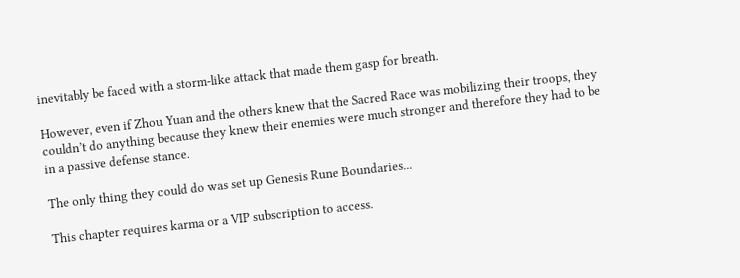inevitably be faced with a storm-like attack that made them gasp for breath.

However, even if Zhou Yuan and the others knew that the Sacred Race was mobilizing their troops, they couldn’t do anything because they knew their enemies were much stronger and therefore they had to be in a passive defense stance.

The only thing they could do was set up Genesis Rune Boundaries...

This chapter requires karma or a VIP subscription to access.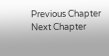Previous Chapter Next Chapter